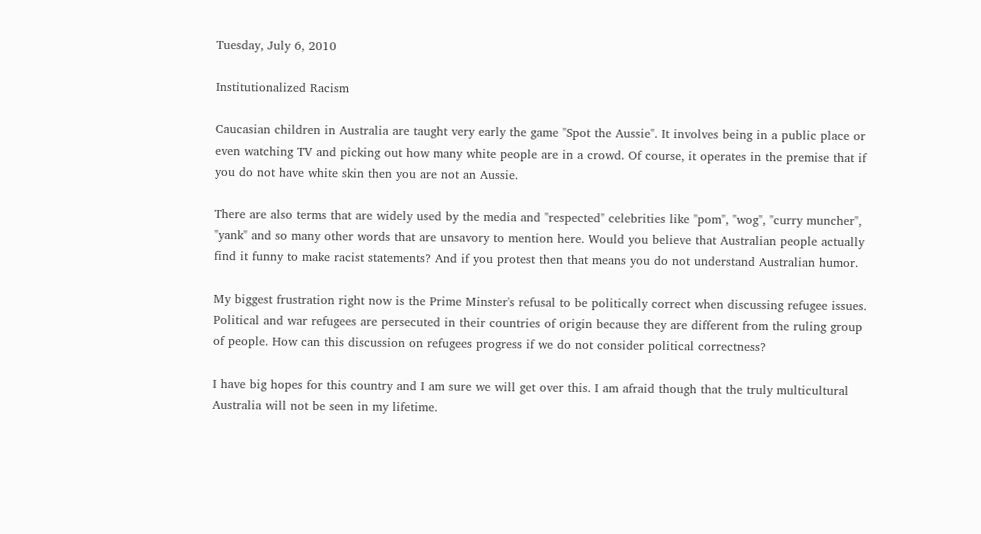Tuesday, July 6, 2010

Institutionalized Racism

Caucasian children in Australia are taught very early the game "Spot the Aussie". It involves being in a public place or even watching TV and picking out how many white people are in a crowd. Of course, it operates in the premise that if you do not have white skin then you are not an Aussie.

There are also terms that are widely used by the media and "respected" celebrities like "pom", "wog", "curry muncher", "yank" and so many other words that are unsavory to mention here. Would you believe that Australian people actually find it funny to make racist statements? And if you protest then that means you do not understand Australian humor.

My biggest frustration right now is the Prime Minster's refusal to be politically correct when discussing refugee issues. Political and war refugees are persecuted in their countries of origin because they are different from the ruling group of people. How can this discussion on refugees progress if we do not consider political correctness?

I have big hopes for this country and I am sure we will get over this. I am afraid though that the truly multicultural Australia will not be seen in my lifetime.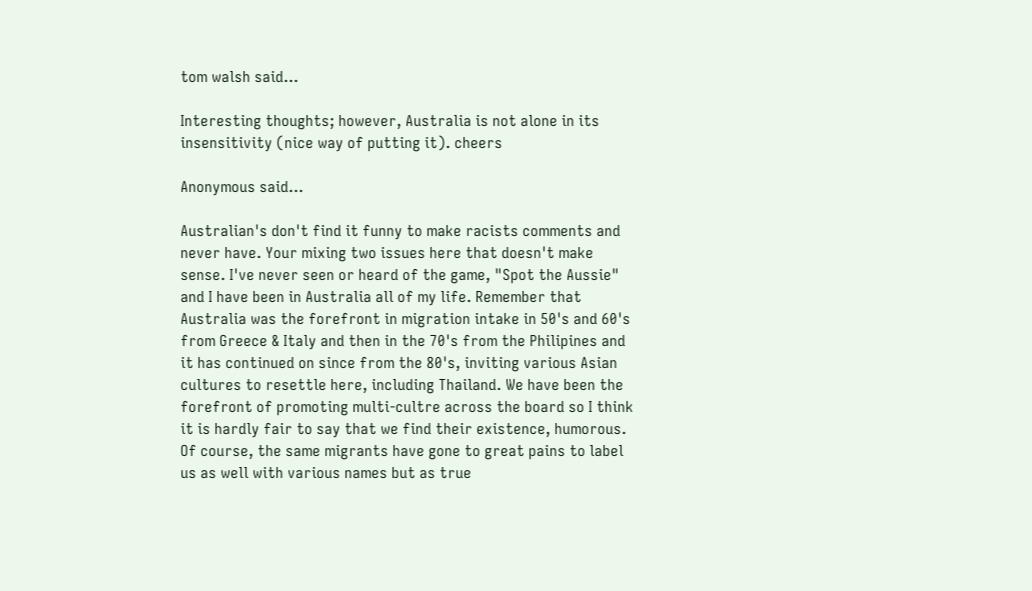tom walsh said...

Interesting thoughts; however, Australia is not alone in its insensitivity (nice way of putting it). cheers

Anonymous said...

Australian's don't find it funny to make racists comments and never have. Your mixing two issues here that doesn't make sense. I've never seen or heard of the game, "Spot the Aussie" and I have been in Australia all of my life. Remember that Australia was the forefront in migration intake in 50's and 60's from Greece & Italy and then in the 70's from the Philipines and it has continued on since from the 80's, inviting various Asian cultures to resettle here, including Thailand. We have been the forefront of promoting multi-cultre across the board so I think it is hardly fair to say that we find their existence, humorous. Of course, the same migrants have gone to great pains to label us as well with various names but as true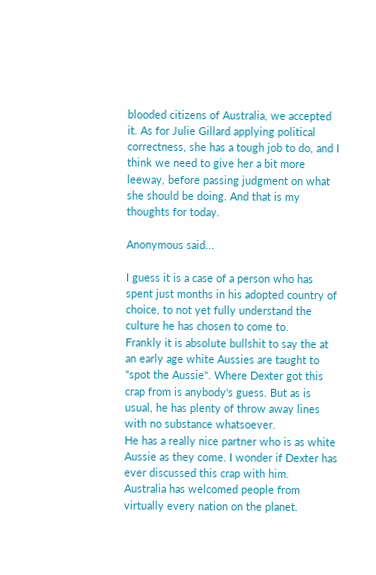blooded citizens of Australia, we accepted it. As for Julie Gillard applying political correctness, she has a tough job to do, and I think we need to give her a bit more leeway, before passing judgment on what she should be doing. And that is my thoughts for today.

Anonymous said...

I guess it is a case of a person who has spent just months in his adopted country of choice, to not yet fully understand the culture he has chosen to come to.
Frankly it is absolute bullshit to say the at an early age white Aussies are taught to "spot the Aussie". Where Dexter got this crap from is anybody's guess. But as is usual, he has plenty of throw away lines with no substance whatsoever.
He has a really nice partner who is as white Aussie as they come. I wonder if Dexter has ever discussed this crap with him.
Australia has welcomed people from virtually every nation on the planet.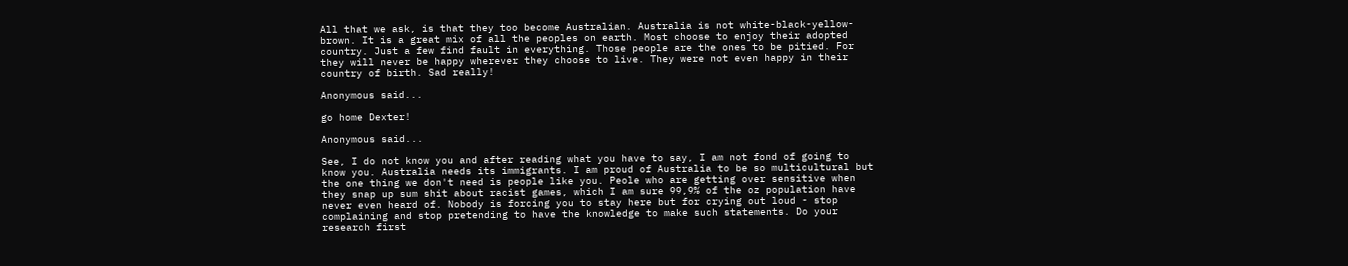All that we ask, is that they too become Australian. Australia is not white-black-yellow-brown. It is a great mix of all the peoples on earth. Most choose to enjoy their adopted country. Just a few find fault in everything. Those people are the ones to be pitied. For they will never be happy wherever they choose to live. They were not even happy in their country of birth. Sad really!

Anonymous said...

go home Dexter!

Anonymous said...

See, I do not know you and after reading what you have to say, I am not fond of going to know you. Australia needs its immigrants. I am proud of Australia to be so multicultural but the one thing we don't need is people like you. Peole who are getting over sensitive when they snap up sum shit about racist games, which I am sure 99,9% of the oz population have never even heard of. Nobody is forcing you to stay here but for crying out loud - stop complaining and stop pretending to have the knowledge to make such statements. Do your research first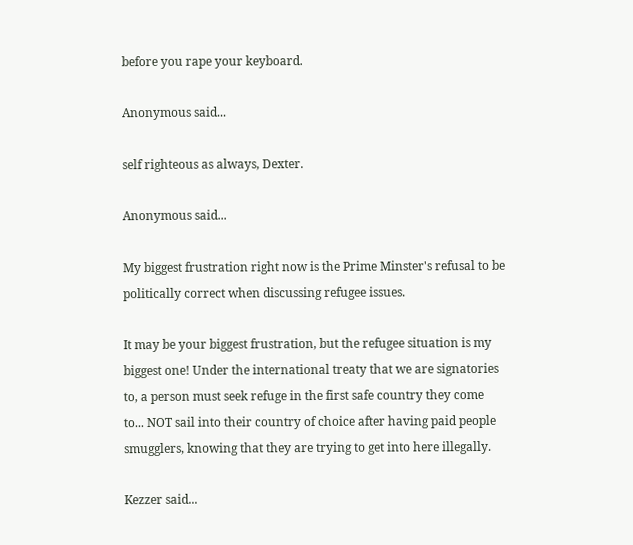before you rape your keyboard.

Anonymous said...

self righteous as always, Dexter.

Anonymous said...

My biggest frustration right now is the Prime Minster's refusal to be politically correct when discussing refugee issues.

It may be your biggest frustration, but the refugee situation is my biggest one! Under the international treaty that we are signatories to, a person must seek refuge in the first safe country they come to... NOT sail into their country of choice after having paid people smugglers, knowing that they are trying to get into here illegally.

Kezzer said...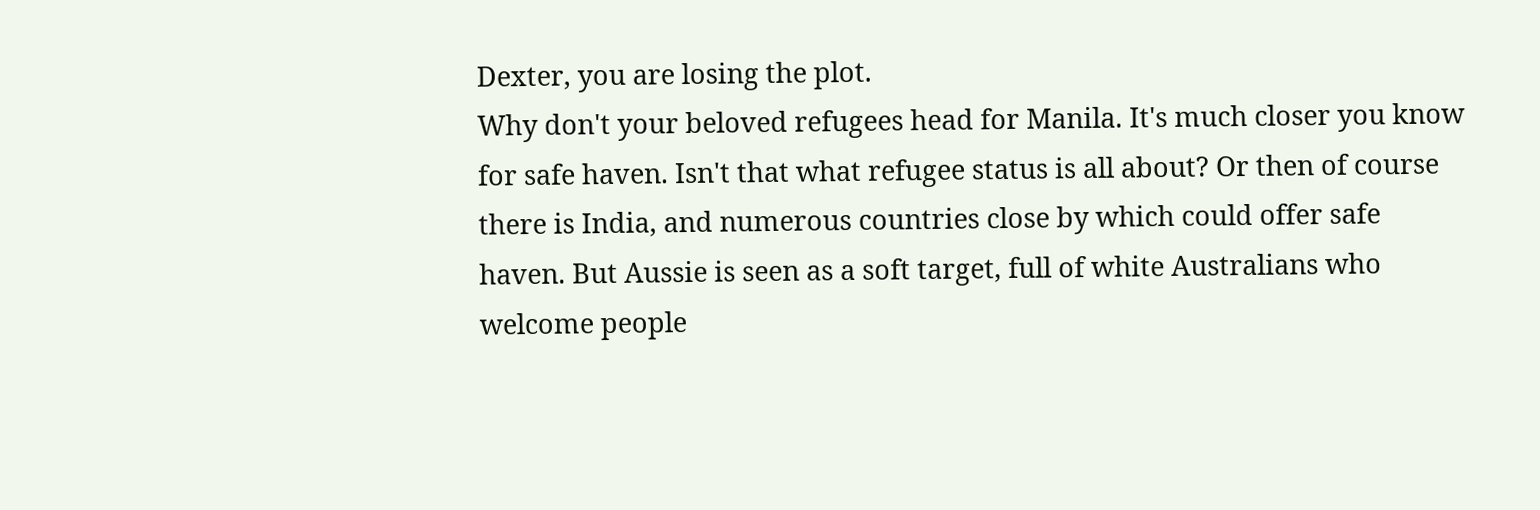Dexter, you are losing the plot.
Why don't your beloved refugees head for Manila. It's much closer you know for safe haven. Isn't that what refugee status is all about? Or then of course there is India, and numerous countries close by which could offer safe haven. But Aussie is seen as a soft target, full of white Australians who welcome people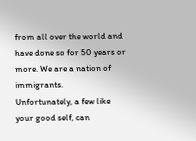from all over the world and have done so for 50 years or more. We are a nation of immigrants.
Unfortunately, a few like your good self, can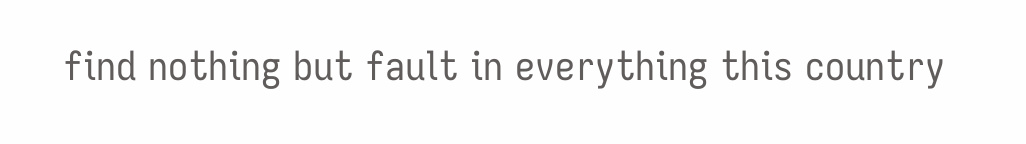find nothing but fault in everything this country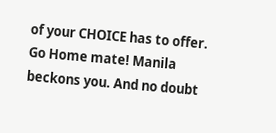of your CHOICE has to offer.
Go Home mate! Manila beckons you. And no doubt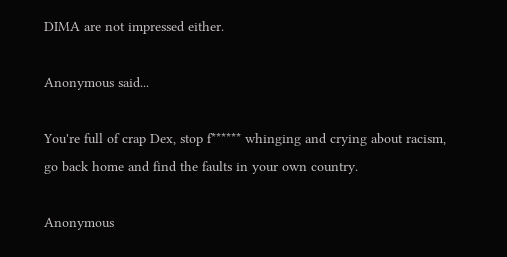DIMA are not impressed either.

Anonymous said...

You're full of crap Dex, stop f****** whinging and crying about racism, go back home and find the faults in your own country.

Anonymous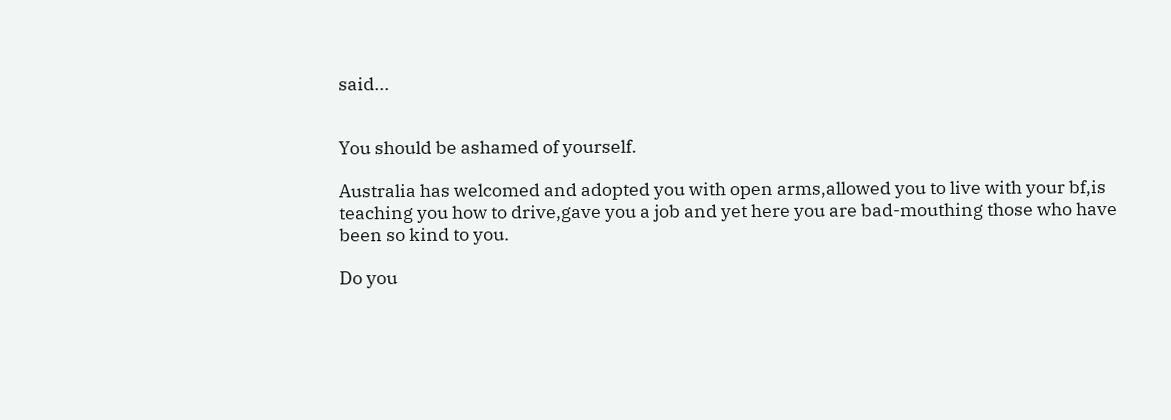said...


You should be ashamed of yourself.

Australia has welcomed and adopted you with open arms,allowed you to live with your bf,is teaching you how to drive,gave you a job and yet here you are bad-mouthing those who have been so kind to you.

Do you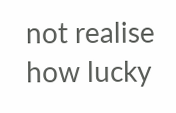not realise how lucky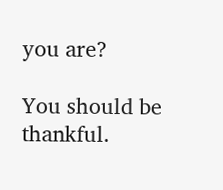you are?

You should be thankful.